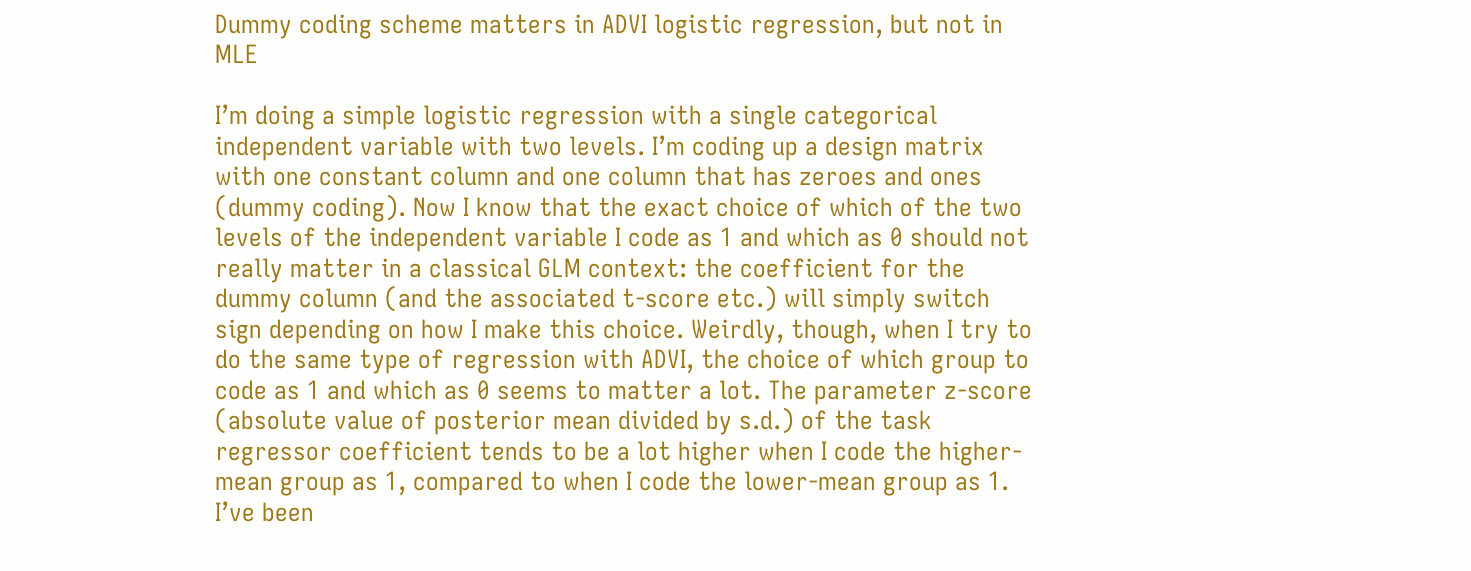Dummy coding scheme matters in ADVI logistic regression, but not in MLE

I’m doing a simple logistic regression with a single categorical independent variable with two levels. I’m coding up a design matrix with one constant column and one column that has zeroes and ones (dummy coding). Now I know that the exact choice of which of the two levels of the independent variable I code as 1 and which as 0 should not really matter in a classical GLM context: the coefficient for the dummy column (and the associated t-score etc.) will simply switch sign depending on how I make this choice. Weirdly, though, when I try to do the same type of regression with ADVI, the choice of which group to code as 1 and which as 0 seems to matter a lot. The parameter z-score (absolute value of posterior mean divided by s.d.) of the task regressor coefficient tends to be a lot higher when I code the higher-mean group as 1, compared to when I code the lower-mean group as 1. I’ve been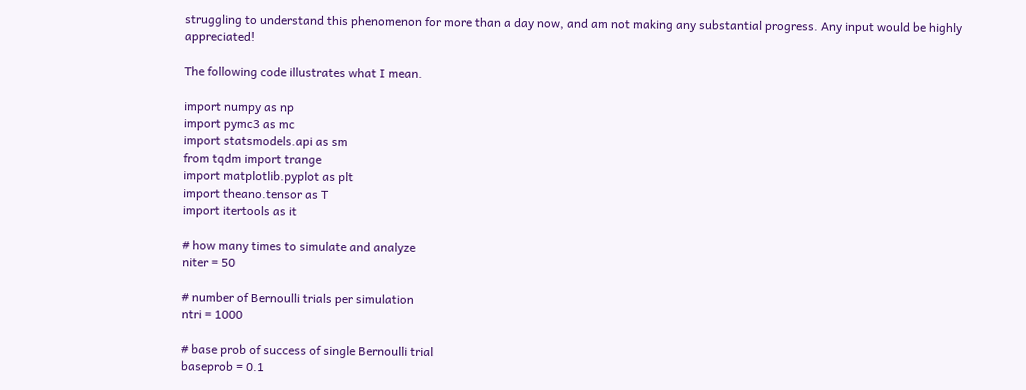struggling to understand this phenomenon for more than a day now, and am not making any substantial progress. Any input would be highly appreciated!

The following code illustrates what I mean.

import numpy as np
import pymc3 as mc
import statsmodels.api as sm
from tqdm import trange
import matplotlib.pyplot as plt
import theano.tensor as T
import itertools as it

# how many times to simulate and analyze
niter = 50

# number of Bernoulli trials per simulation
ntri = 1000

# base prob of success of single Bernoulli trial
baseprob = 0.1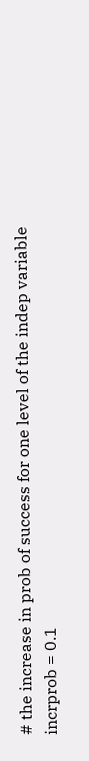# the increase in prob of success for one level of the indep variable
incrprob = 0.1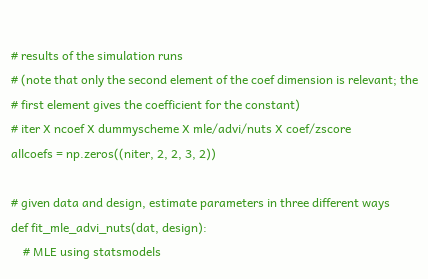# results of the simulation runs
# (note that only the second element of the coef dimension is relevant; the
# first element gives the coefficient for the constant)
# iter X ncoef X dummyscheme X mle/advi/nuts X coef/zscore
allcoefs = np.zeros((niter, 2, 2, 3, 2))

# given data and design, estimate parameters in three different ways
def fit_mle_advi_nuts(dat, design):
    # MLE using statsmodels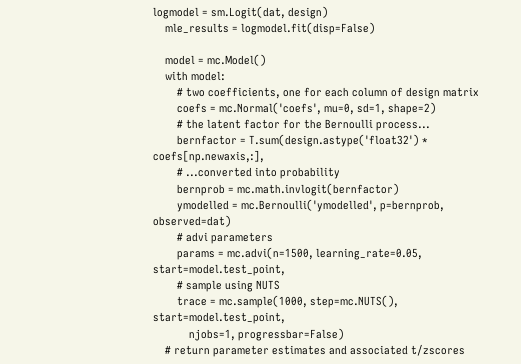logmodel = sm.Logit(dat, design)
    mle_results = logmodel.fit(disp=False)

    model = mc.Model()
    with model:
        # two coefficients, one for each column of design matrix
        coefs = mc.Normal('coefs', mu=0, sd=1, shape=2)
        # the latent factor for the Bernoulli process...
        bernfactor = T.sum(design.astype('float32') * coefs[np.newaxis,:],
        # ...converted into probability
        bernprob = mc.math.invlogit(bernfactor)
        ymodelled = mc.Bernoulli('ymodelled', p=bernprob, observed=dat)
        # advi parameters
        params = mc.advi(n=1500, learning_rate=0.05, start=model.test_point,
        # sample using NUTS
        trace = mc.sample(1000, step=mc.NUTS(), start=model.test_point,
            njobs=1, progressbar=False)
    # return parameter estimates and associated t/zscores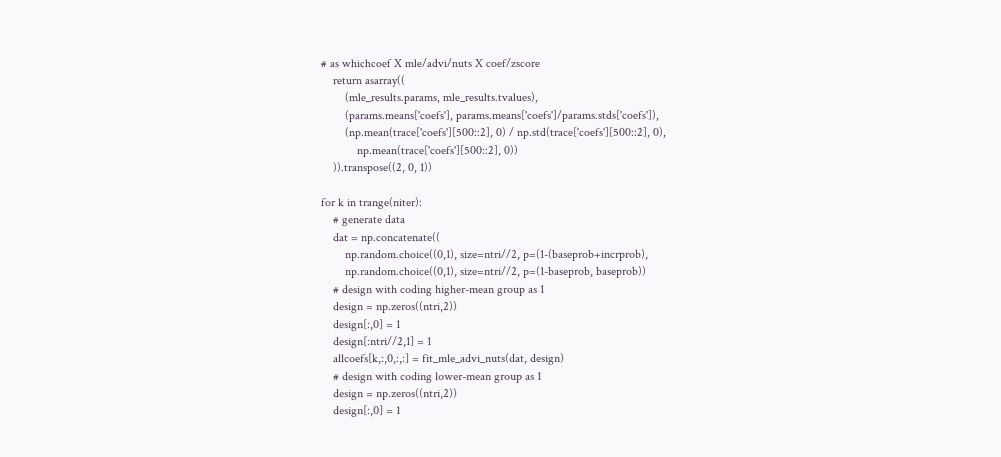# as whichcoef X mle/advi/nuts X coef/zscore
    return asarray((
        (mle_results.params, mle_results.tvalues),
        (params.means['coefs'], params.means['coefs']/params.stds['coefs']),
        (np.mean(trace['coefs'][500::2], 0) / np.std(trace['coefs'][500::2], 0),
            np.mean(trace['coefs'][500::2], 0))
    )).transpose((2, 0, 1))

for k in trange(niter):
    # generate data
    dat = np.concatenate((
        np.random.choice((0,1), size=ntri//2, p=(1-(baseprob+incrprob),
        np.random.choice((0,1), size=ntri//2, p=(1-baseprob, baseprob))
    # design with coding higher-mean group as 1
    design = np.zeros((ntri,2))
    design[:,0] = 1
    design[:ntri//2,1] = 1
    allcoefs[k,:,0,:,:] = fit_mle_advi_nuts(dat, design)
    # design with coding lower-mean group as 1
    design = np.zeros((ntri,2))
    design[:,0] = 1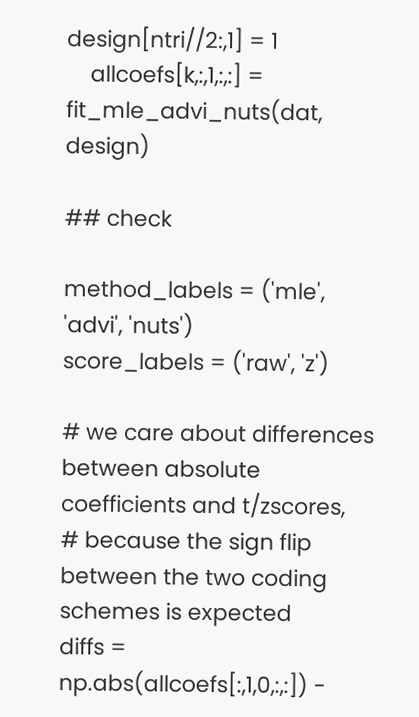design[ntri//2:,1] = 1
    allcoefs[k,:,1,:,:] = fit_mle_advi_nuts(dat, design)

## check

method_labels = ('mle', 'advi', 'nuts')
score_labels = ('raw', 'z')

# we care about differences between absolute coefficients and t/zscores,
# because the sign flip between the two coding schemes is expected
diffs = np.abs(allcoefs[:,1,0,:,:]) -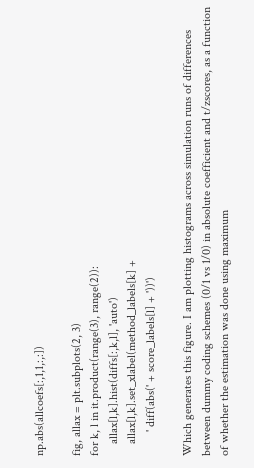np.abs(allcoefs[:,1,1,:,:])

fig, allax = plt.subplots(2, 3)
for k, l in it.product(range(3), range(2)):
    allax[l,k].hist(diffs[:,k,l], 'auto')
    allax[l,k].set_xlabel(method_labels[k] +
        ' diff(abs(' + score_labels[l] + '))')

Which generates this figure. I am plotting histograms across simulation runs of differences between dummy coding schemes (0/1 vs 1/0) in absolute coefficient and t/zscores, as a function of whether the estimation was done using maximum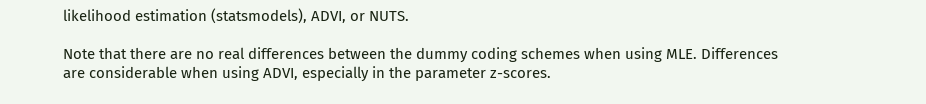likelihood estimation (statsmodels), ADVI, or NUTS.

Note that there are no real differences between the dummy coding schemes when using MLE. Differences are considerable when using ADVI, especially in the parameter z-scores.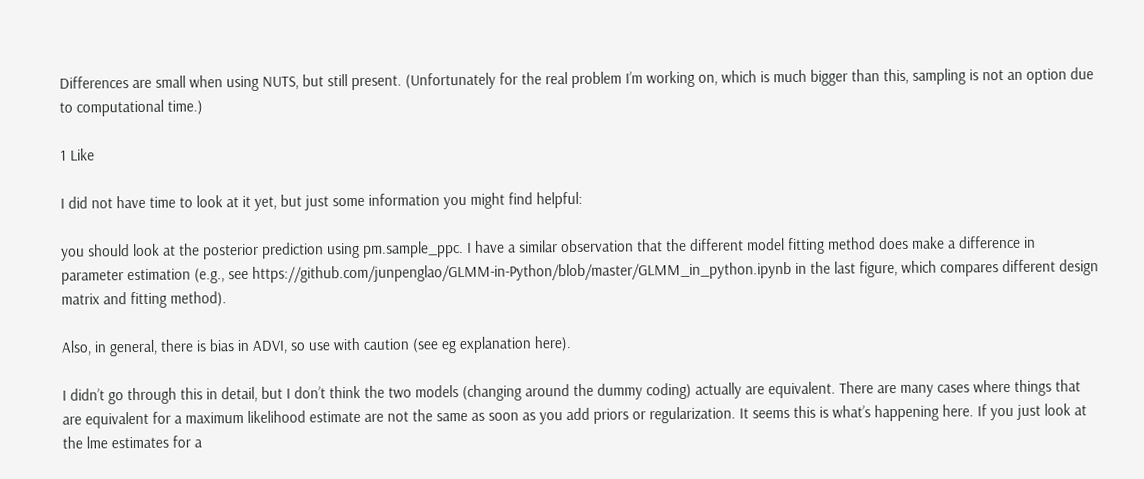Differences are small when using NUTS, but still present. (Unfortunately for the real problem I’m working on, which is much bigger than this, sampling is not an option due to computational time.)

1 Like

I did not have time to look at it yet, but just some information you might find helpful:

you should look at the posterior prediction using pm.sample_ppc. I have a similar observation that the different model fitting method does make a difference in parameter estimation (e.g., see https://github.com/junpenglao/GLMM-in-Python/blob/master/GLMM_in_python.ipynb in the last figure, which compares different design matrix and fitting method).

Also, in general, there is bias in ADVI, so use with caution (see eg explanation here).

I didn’t go through this in detail, but I don’t think the two models (changing around the dummy coding) actually are equivalent. There are many cases where things that are equivalent for a maximum likelihood estimate are not the same as soon as you add priors or regularization. It seems this is what’s happening here. If you just look at the lme estimates for a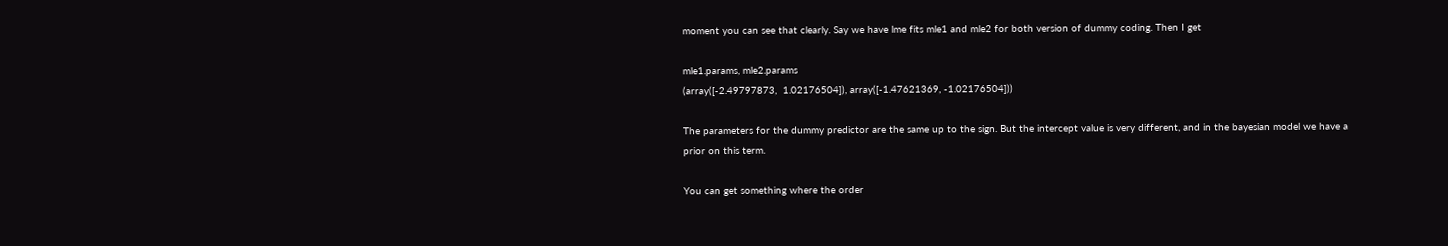moment you can see that clearly. Say we have lme fits mle1 and mle2 for both version of dummy coding. Then I get

mle1.params, mle2.params
(array([-2.49797873,  1.02176504]), array([-1.47621369, -1.02176504]))

The parameters for the dummy predictor are the same up to the sign. But the intercept value is very different, and in the bayesian model we have a prior on this term.

You can get something where the order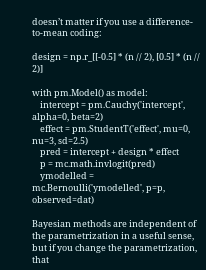doesn’t matter if you use a difference-to-mean coding:

design = np.r_[[-0.5] * (n // 2), [0.5] * (n // 2)]

with pm.Model() as model:
    intercept = pm.Cauchy('intercept', alpha=0, beta=2)
    effect = pm.StudentT('effect', mu=0, nu=3, sd=2.5)
    pred = intercept + design * effect
    p = mc.math.invlogit(pred)
    ymodelled = mc.Bernoulli('ymodelled', p=p, observed=dat)

Bayesian methods are independent of the parametrization in a useful sense, but if you change the parametrization, that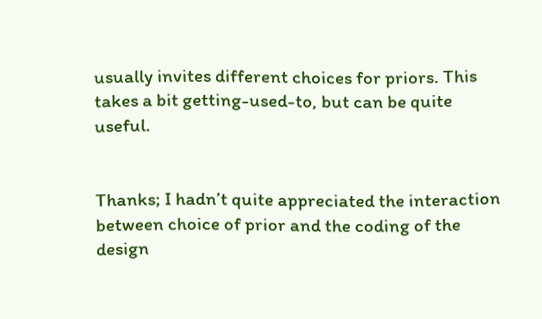usually invites different choices for priors. This takes a bit getting-used-to, but can be quite useful.


Thanks; I hadn’t quite appreciated the interaction between choice of prior and the coding of the design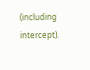(including intercept).